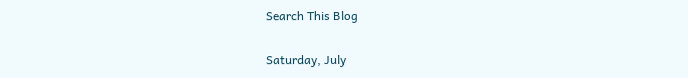Search This Blog

Saturday, July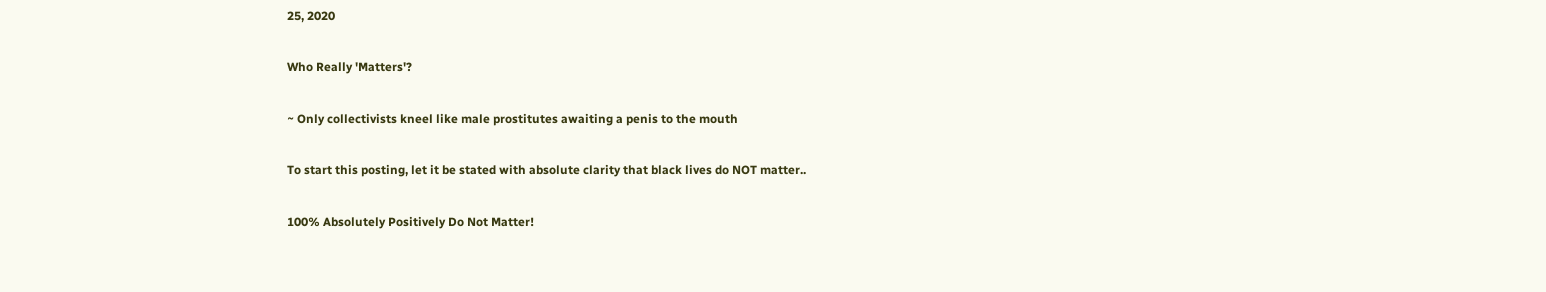25, 2020

Who Really 'Matters'?

~ Only collectivists kneel like male prostitutes awaiting a penis to the mouth

To start this posting, let it be stated with absolute clarity that black lives do NOT matter..

100% Absolutely Positively Do Not Matter!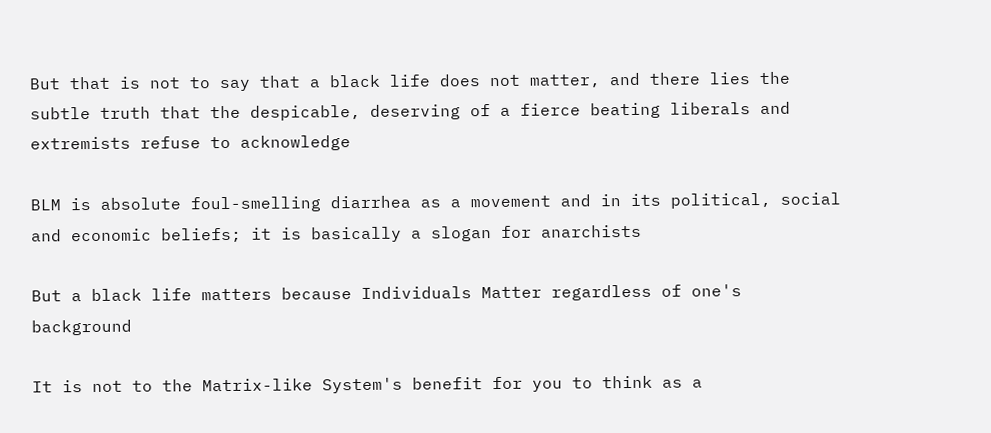But that is not to say that a black life does not matter, and there lies the subtle truth that the despicable, deserving of a fierce beating liberals and extremists refuse to acknowledge

BLM is absolute foul-smelling diarrhea as a movement and in its political, social and economic beliefs; it is basically a slogan for anarchists

But a black life matters because Individuals Matter regardless of one's background

It is not to the Matrix-like System's benefit for you to think as a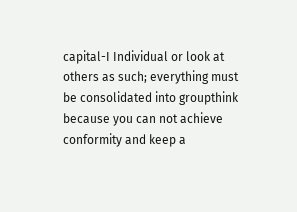capital-I Individual or look at others as such; everything must be consolidated into groupthink because you can not achieve conformity and keep a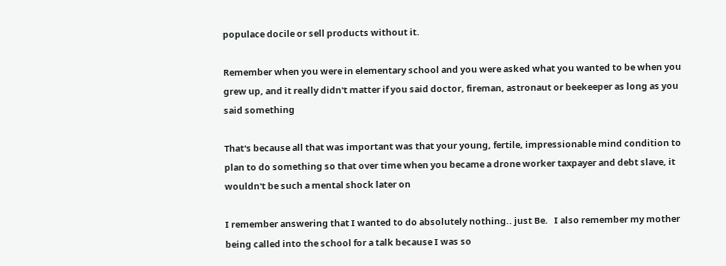populace docile or sell products without it.

Remember when you were in elementary school and you were asked what you wanted to be when you grew up, and it really didn't matter if you said doctor, fireman, astronaut or beekeeper as long as you said something

That's because all that was important was that your young, fertile, impressionable mind condition to plan to do something so that over time when you became a drone worker taxpayer and debt slave, it wouldn't be such a mental shock later on

I remember answering that I wanted to do absolutely nothing.. just Be.   I also remember my mother being called into the school for a talk because I was so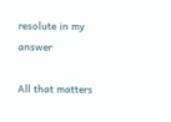resolute in my answer

All that matters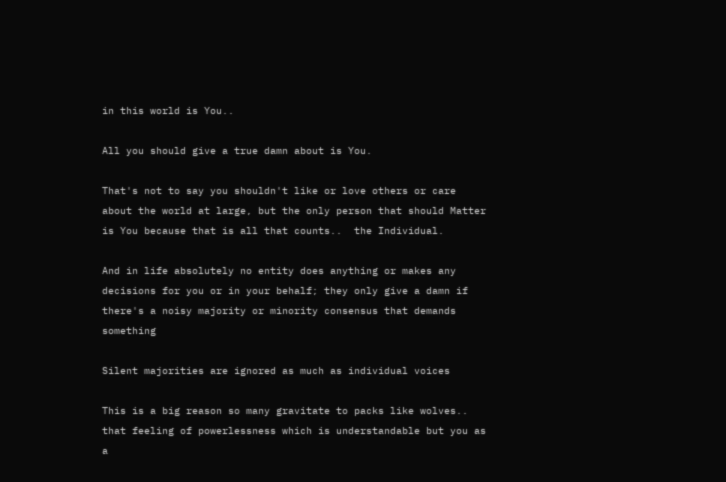in this world is You..

All you should give a true damn about is You.

That's not to say you shouldn't like or love others or care about the world at large, but the only person that should Matter is You because that is all that counts..  the Individual.

And in life absolutely no entity does anything or makes any decisions for you or in your behalf; they only give a damn if there's a noisy majority or minority consensus that demands something

Silent majorities are ignored as much as individual voices

This is a big reason so many gravitate to packs like wolves.. that feeling of powerlessness which is understandable but you as a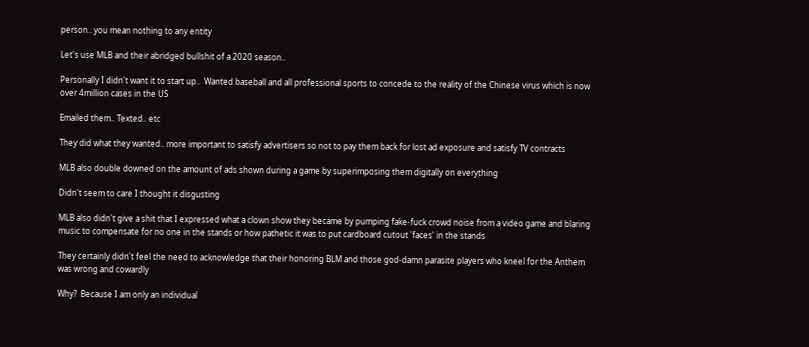person.. you mean nothing to any entity

Let's use MLB and their abridged bullshit of a 2020 season..

Personally I didn't want it to start up..  Wanted baseball and all professional sports to concede to the reality of the Chinese virus which is now over 4million cases in the US

Emailed them.. Texted.. etc

They did what they wanted.. more important to satisfy advertisers so not to pay them back for lost ad exposure and satisfy TV contracts

MLB also double downed on the amount of ads shown during a game by superimposing them digitally on everything

Didn't seem to care I thought it disgusting

MLB also didn't give a shit that I expressed what a clown show they became by pumping fake-fuck crowd noise from a video game and blaring music to compensate for no one in the stands or how pathetic it was to put cardboard cutout 'faces' in the stands

They certainly didn't feel the need to acknowledge that their honoring BLM and those god-damn parasite players who kneel for the Anthem was wrong and cowardly

Why?  Because I am only an individual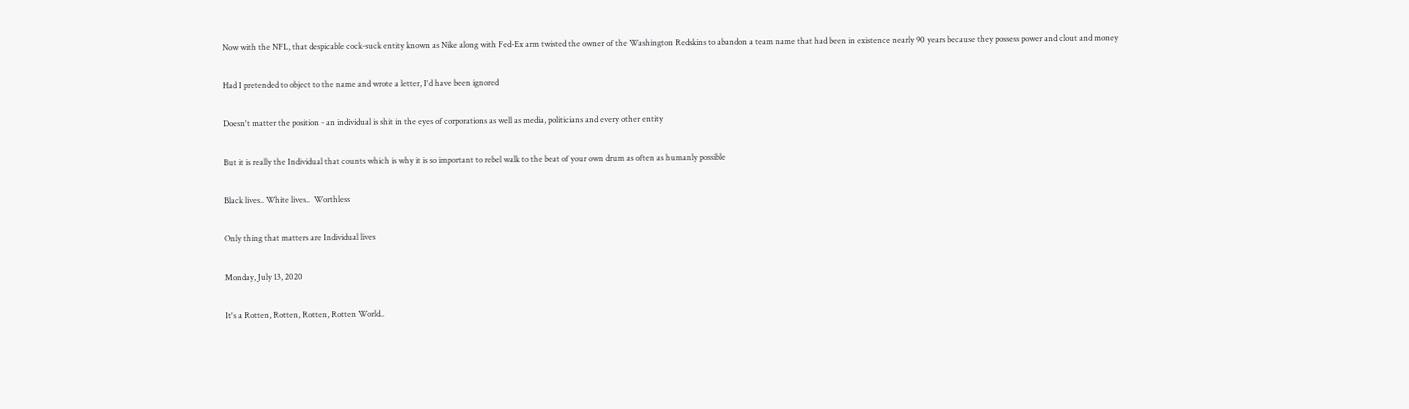Now with the NFL, that despicable cock-suck entity known as Nike along with Fed-Ex arm twisted the owner of the Washington Redskins to abandon a team name that had been in existence nearly 90 years because they possess power and clout and money

Had I pretended to object to the name and wrote a letter, I'd have been ignored

Doesn't matter the position - an individual is shit in the eyes of corporations as well as media, politicians and every other entity

But it is really the Individual that counts which is why it is so important to rebel walk to the beat of your own drum as often as humanly possible

Black lives.. White lives..  Worthless

Only thing that matters are Individual lives

Monday, July 13, 2020

It's a Rotten, Rotten, Rotten, Rotten World..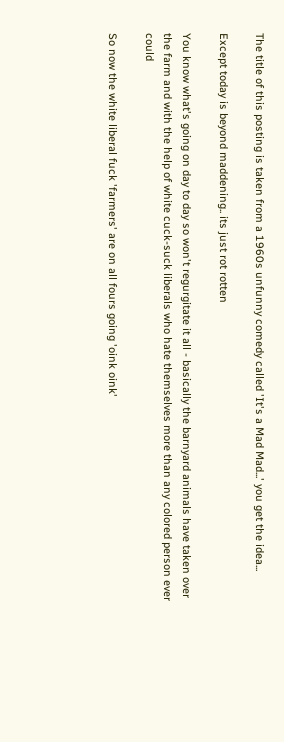The title of this posting is taken from a 1960s unfunny comedy called 'It's a Mad Mad...' you get the idea...

Except today is beyond maddening.. its just rot rotten

You know what's going on day to day so won't regurgitate it all - basically the barnyard animals have taken over the farm and with the help of white cuck-suck liberals who hate themselves more than any colored person ever could

So now the white liberal fuck 'farmers' are on all fours going 'oink oink'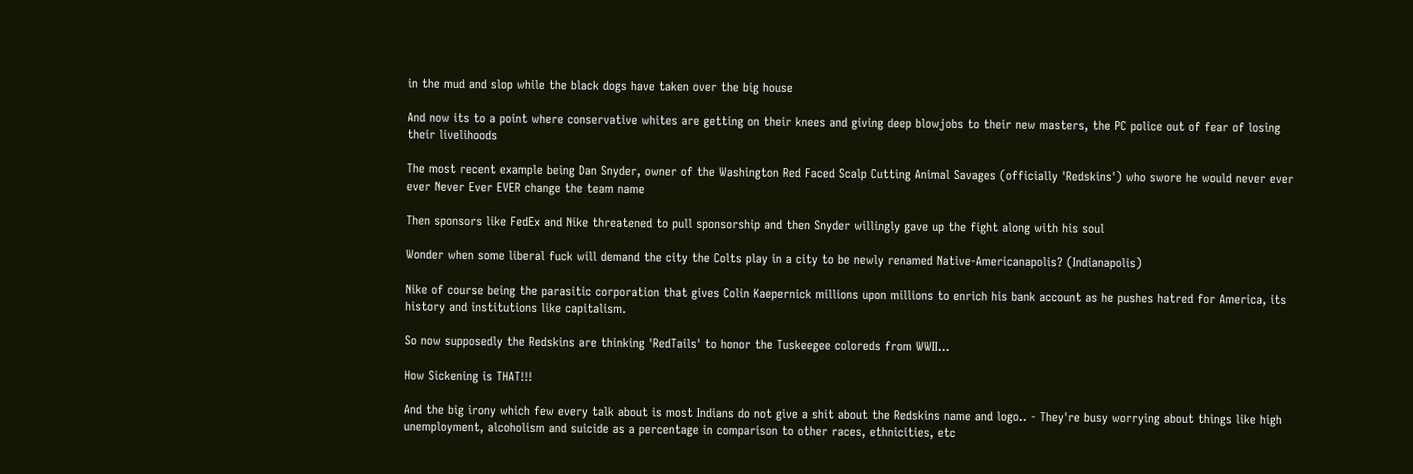in the mud and slop while the black dogs have taken over the big house

And now its to a point where conservative whites are getting on their knees and giving deep blowjobs to their new masters, the PC police out of fear of losing their livelihoods

The most recent example being Dan Snyder, owner of the Washington Red Faced Scalp Cutting Animal Savages (officially 'Redskins') who swore he would never ever ever Never Ever EVER change the team name

Then sponsors like FedEx and Nike threatened to pull sponsorship and then Snyder willingly gave up the fight along with his soul

Wonder when some liberal fuck will demand the city the Colts play in a city to be newly renamed Native-Americanapolis? (Indianapolis)

Nike of course being the parasitic corporation that gives Colin Kaepernick millions upon millions to enrich his bank account as he pushes hatred for America, its history and institutions like capitalism.

So now supposedly the Redskins are thinking 'RedTails' to honor the Tuskeegee coloreds from WWII...

How Sickening is THAT!!!

And the big irony which few every talk about is most Indians do not give a shit about the Redskins name and logo.. - They're busy worrying about things like high unemployment, alcoholism and suicide as a percentage in comparison to other races, ethnicities, etc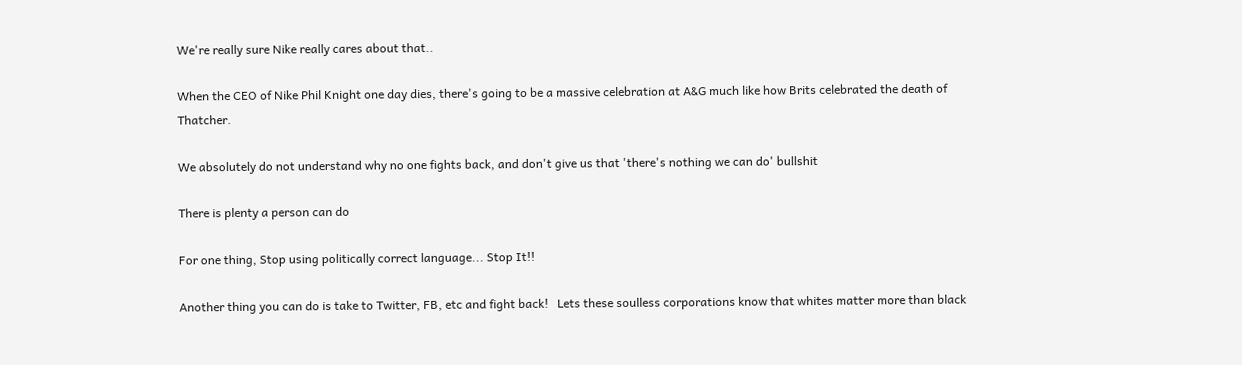We're really sure Nike really cares about that..

When the CEO of Nike Phil Knight one day dies, there's going to be a massive celebration at A&G much like how Brits celebrated the death of Thatcher.

We absolutely do not understand why no one fights back, and don't give us that 'there's nothing we can do' bullshit

There is plenty a person can do

For one thing, Stop using politically correct language... Stop It!!

Another thing you can do is take to Twitter, FB, etc and fight back!   Lets these soulless corporations know that whites matter more than black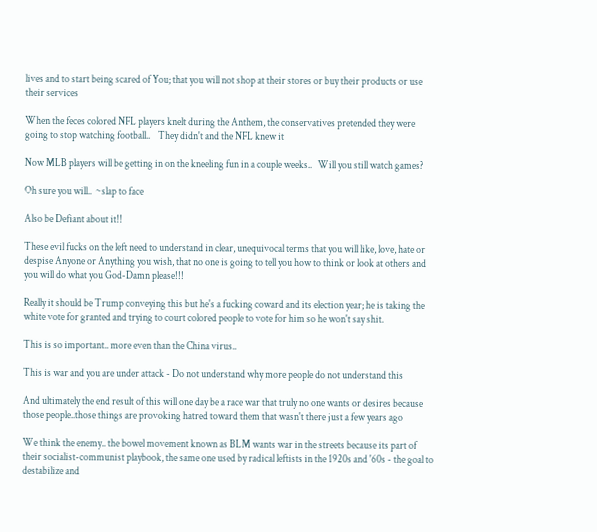lives and to start being scared of You; that you will not shop at their stores or buy their products or use their services

When the feces colored NFL players knelt during the Anthem, the conservatives pretended they were going to stop watching football..    They didn't and the NFL knew it

Now MLB players will be getting in on the kneeling fun in a couple weeks..   Will you still watch games?

Oh sure you will..  ~slap to face

Also be Defiant about it!!

These evil fucks on the left need to understand in clear, unequivocal terms that you will like, love, hate or despise Anyone or Anything you wish, that no one is going to tell you how to think or look at others and you will do what you God-Damn please!!!

Really it should be Trump conveying this but he's a fucking coward and its election year; he is taking the white vote for granted and trying to court colored people to vote for him so he won't say shit.

This is so important.. more even than the China virus..

This is war and you are under attack - Do not understand why more people do not understand this

And ultimately the end result of this will one day be a race war that truly no one wants or desires because those people..those things are provoking hatred toward them that wasn't there just a few years ago

We think the enemy.. the bowel movement known as BLM wants war in the streets because its part of their socialist-communist playbook, the same one used by radical leftists in the 1920s and '60s - the goal to destabilize and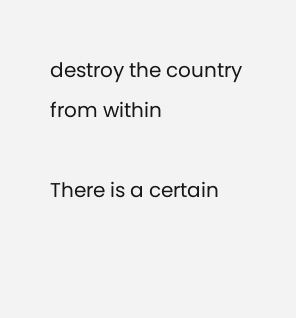destroy the country from within

There is a certain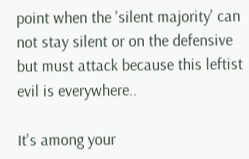point when the 'silent majority' can not stay silent or on the defensive but must attack because this leftist evil is everywhere..

It's among your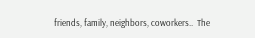friends, family, neighbors, coworkers..  The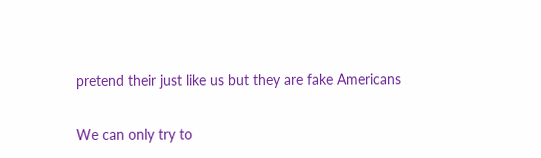pretend their just like us but they are fake Americans

We can only try to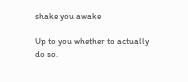shake you awake

Up to you whether to actually do so.